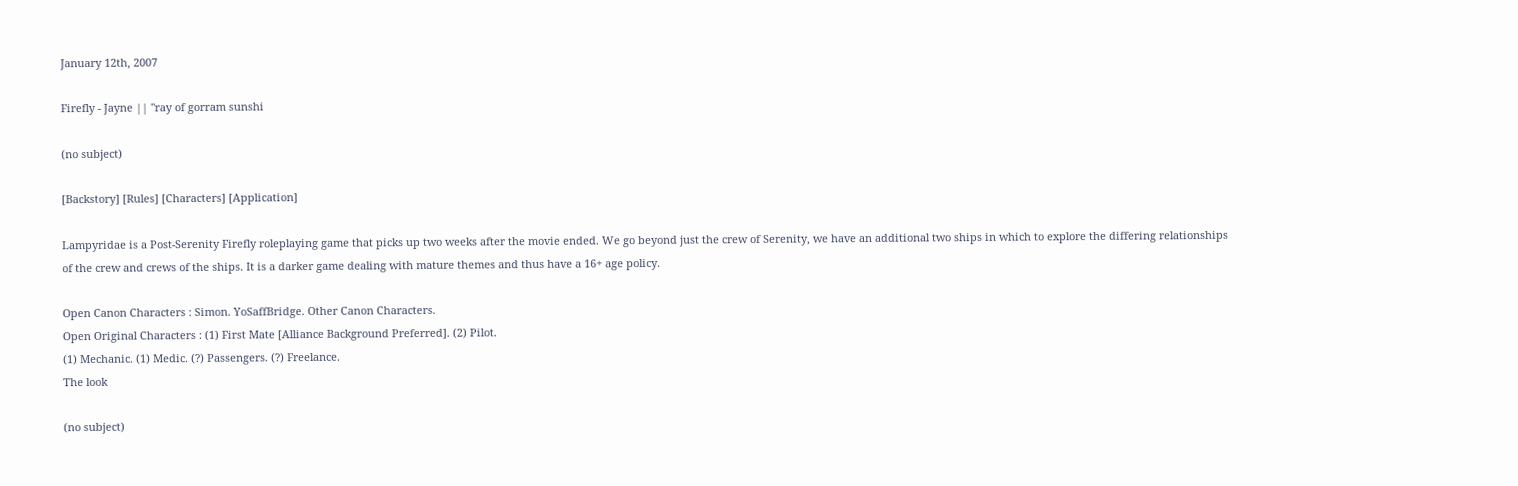January 12th, 2007

Firefly - Jayne || "ray of gorram sunshi

(no subject)

[Backstory] [Rules] [Characters] [Application]

Lampyridae is a Post-Serenity Firefly roleplaying game that picks up two weeks after the movie ended. We go beyond just the crew of Serenity, we have an additional two ships in which to explore the differing relationships of the crew and crews of the ships. It is a darker game dealing with mature themes and thus have a 16+ age policy.

Open Canon Characters : Simon. YoSaffBridge. Other Canon Characters.
Open Original Characters : (1) First Mate [Alliance Background Preferred]. (2) Pilot.
(1) Mechanic. (1) Medic. (?) Passengers. (?) Freelance.
The look

(no subject)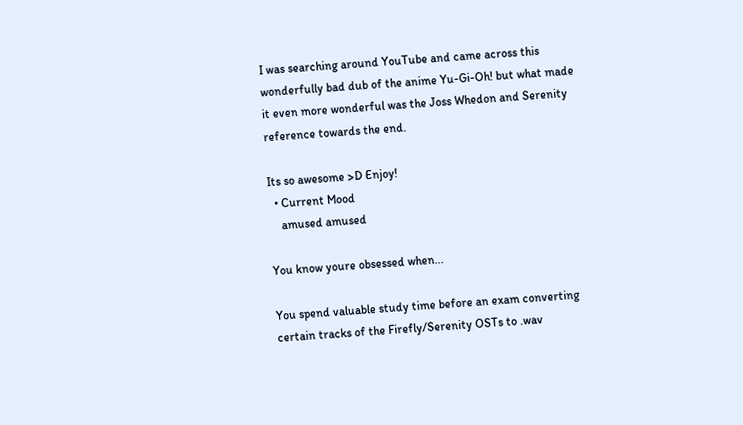I was searching around YouTube and came across this wonderfully bad dub of the anime Yu-Gi-Oh! but what made it even more wonderful was the Joss Whedon and Serenity reference towards the end.

Its so awesome >D Enjoy!
  • Current Mood
    amused amused

You know youre obsessed when...

You spend valuable study time before an exam converting certain tracks of the Firefly/Serenity OSTs to .wav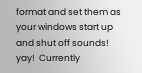format and set them as your windows start up and shut off sounds!  yay!  Currently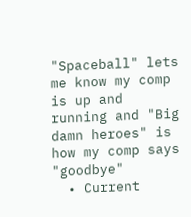"Spaceball" lets me know my comp is up and running and "Big damn heroes" is how my comp says "goodbye"
  • Current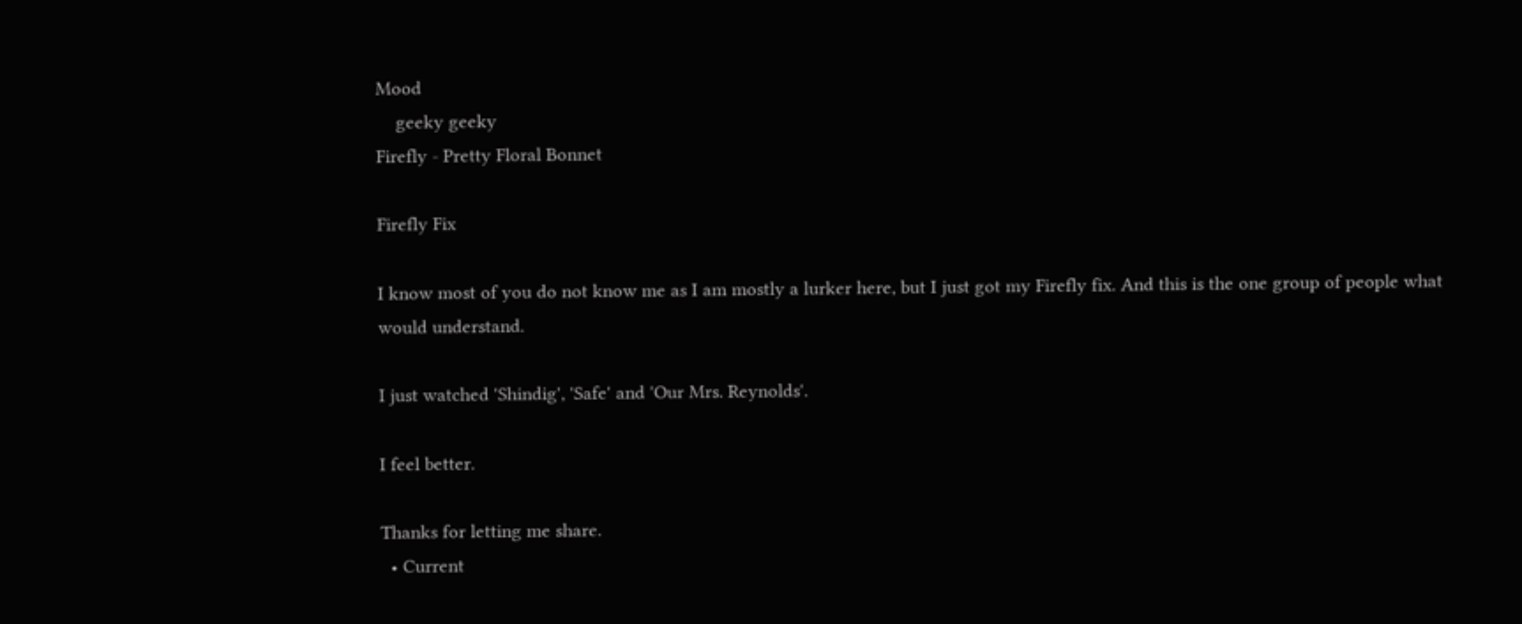Mood
    geeky geeky
Firefly - Pretty Floral Bonnet

Firefly Fix

I know most of you do not know me as I am mostly a lurker here, but I just got my Firefly fix. And this is the one group of people what would understand.

I just watched 'Shindig', 'Safe' and 'Our Mrs. Reynolds'.

I feel better.

Thanks for letting me share.
  • Current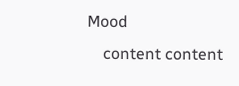Mood
    content content